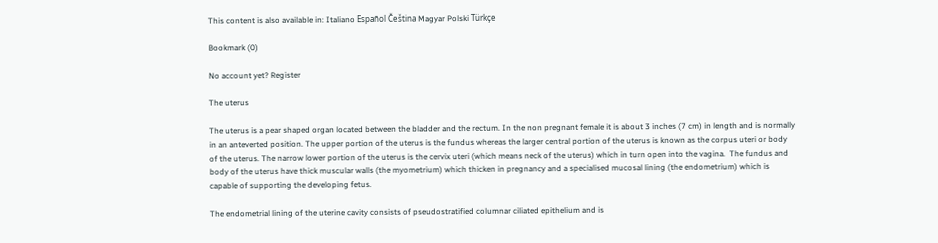This content is also available in: Italiano Español Čeština Magyar Polski Türkçe

Bookmark (0)

No account yet? Register

The uterus

The uterus is a pear shaped organ located between the bladder and the rectum. In the non pregnant female it is about 3 inches (7 cm) in length and is normally in an anteverted position. The upper portion of the uterus is the fundus whereas the larger central portion of the uterus is known as the corpus uteri or body of the uterus. The narrow lower portion of the uterus is the cervix uteri (which means neck of the uterus) which in turn open into the vagina.  The fundus and body of the uterus have thick muscular walls (the myometrium) which thicken in pregnancy and a specialised mucosal lining (the endometrium) which is capable of supporting the developing fetus.

The endometrial lining of the uterine cavity consists of pseudostratified columnar ciliated epithelium and is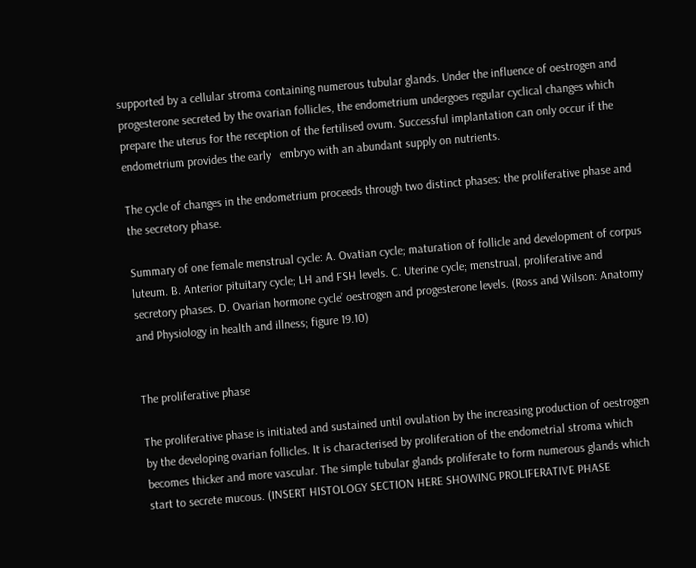supported by a cellular stroma containing numerous tubular glands. Under the influence of oestrogen and progesterone secreted by the ovarian follicles, the endometrium undergoes regular cyclical changes which prepare the uterus for the reception of the fertilised ovum. Successful implantation can only occur if the endometrium provides the early   embryo with an abundant supply on nutrients.

The cycle of changes in the endometrium proceeds through two distinct phases: the proliferative phase and the secretory phase.

Summary of one female menstrual cycle: A. Ovatian cycle; maturation of follicle and development of corpus luteum. B. Anterior pituitary cycle; LH and FSH levels. C. Uterine cycle; menstrual, proliferative and secretory phases. D. Ovarian hormone cycle’ oestrogen and progesterone levels. (Ross and Wilson: Anatomy and Physiology in health and illness; figure 19.10)


The proliferative phase

The proliferative phase is initiated and sustained until ovulation by the increasing production of oestrogen by the developing ovarian follicles. It is characterised by proliferation of the endometrial stroma which becomes thicker and more vascular. The simple tubular glands proliferate to form numerous glands which start to secrete mucous. (INSERT HISTOLOGY SECTION HERE SHOWING PROLIFERATIVE PHASE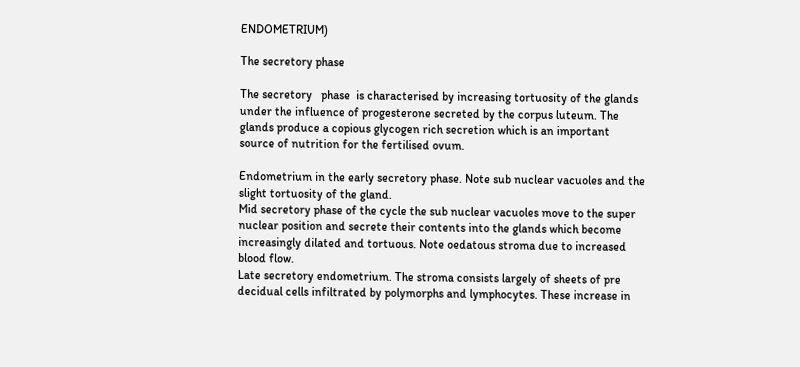ENDOMETRIUM)

The secretory phase

The secretory   phase  is characterised by increasing tortuosity of the glands under the influence of progesterone secreted by the corpus luteum. The glands produce a copious glycogen rich secretion which is an important source of nutrition for the fertilised ovum.

Endometrium in the early secretory phase. Note sub nuclear vacuoles and the slight tortuosity of the gland.
Mid secretory phase of the cycle the sub nuclear vacuoles move to the super nuclear position and secrete their contents into the glands which become increasingly dilated and tortuous. Note oedatous stroma due to increased blood flow.
Late secretory endometrium. The stroma consists largely of sheets of pre decidual cells infiltrated by polymorphs and lymphocytes. These increase in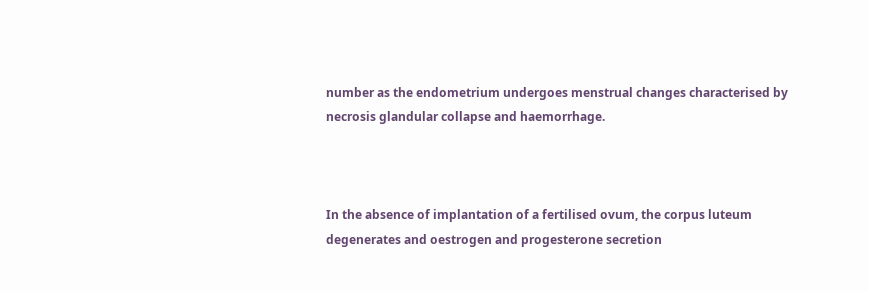number as the endometrium undergoes menstrual changes characterised by necrosis glandular collapse and haemorrhage.



In the absence of implantation of a fertilised ovum, the corpus luteum degenerates and oestrogen and progesterone secretion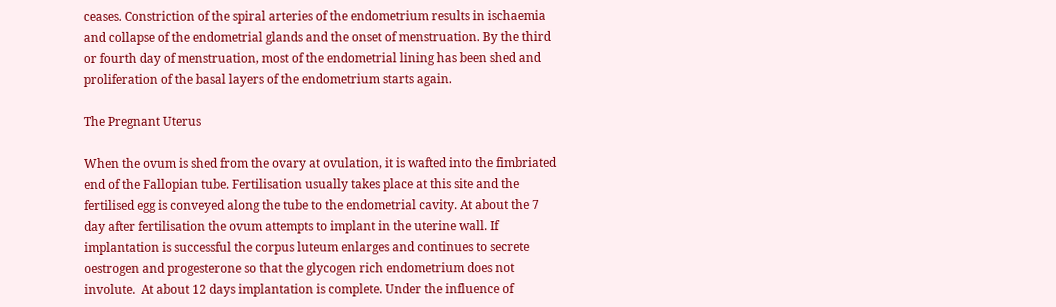ceases. Constriction of the spiral arteries of the endometrium results in ischaemia and collapse of the endometrial glands and the onset of menstruation. By the third or fourth day of menstruation, most of the endometrial lining has been shed and proliferation of the basal layers of the endometrium starts again.

The Pregnant Uterus

When the ovum is shed from the ovary at ovulation, it is wafted into the fimbriated end of the Fallopian tube. Fertilisation usually takes place at this site and the fertilised egg is conveyed along the tube to the endometrial cavity. At about the 7 day after fertilisation the ovum attempts to implant in the uterine wall. If implantation is successful the corpus luteum enlarges and continues to secrete oestrogen and progesterone so that the glycogen rich endometrium does not involute.  At about 12 days implantation is complete. Under the influence of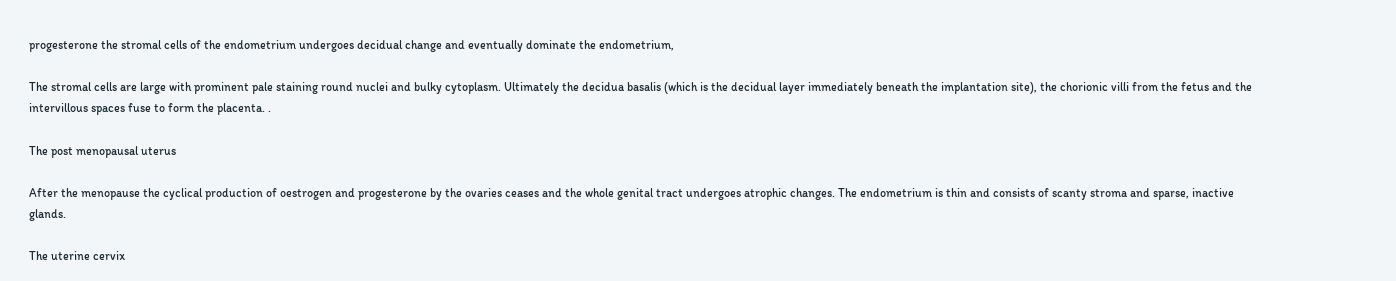progesterone the stromal cells of the endometrium undergoes decidual change and eventually dominate the endometrium,

The stromal cells are large with prominent pale staining round nuclei and bulky cytoplasm. Ultimately the decidua basalis (which is the decidual layer immediately beneath the implantation site), the chorionic villi from the fetus and the intervillous spaces fuse to form the placenta. .

The post menopausal uterus

After the menopause the cyclical production of oestrogen and progesterone by the ovaries ceases and the whole genital tract undergoes atrophic changes. The endometrium is thin and consists of scanty stroma and sparse, inactive glands.

The uterine cervix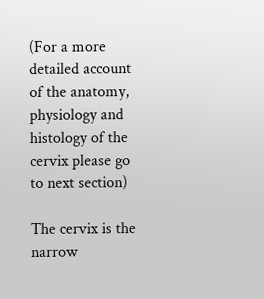(For a more detailed account of the anatomy, physiology and histology of the cervix please go to next section)

The cervix is the narrow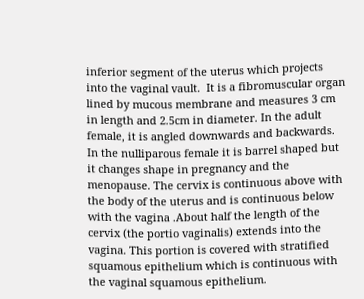inferior segment of the uterus which projects into the vaginal vault.  It is a fibromuscular organ lined by mucous membrane and measures 3 cm in length and 2.5cm in diameter. In the adult female, it is angled downwards and backwards. In the nulliparous female it is barrel shaped but it changes shape in pregnancy and the menopause. The cervix is continuous above with the body of the uterus and is continuous below with the vagina .About half the length of the cervix (the portio vaginalis) extends into the vagina. This portion is covered with stratified squamous epithelium which is continuous with the vaginal squamous epithelium.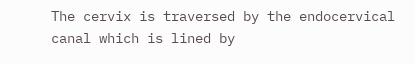The cervix is traversed by the endocervical canal which is lined by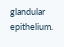glandular epithelium.